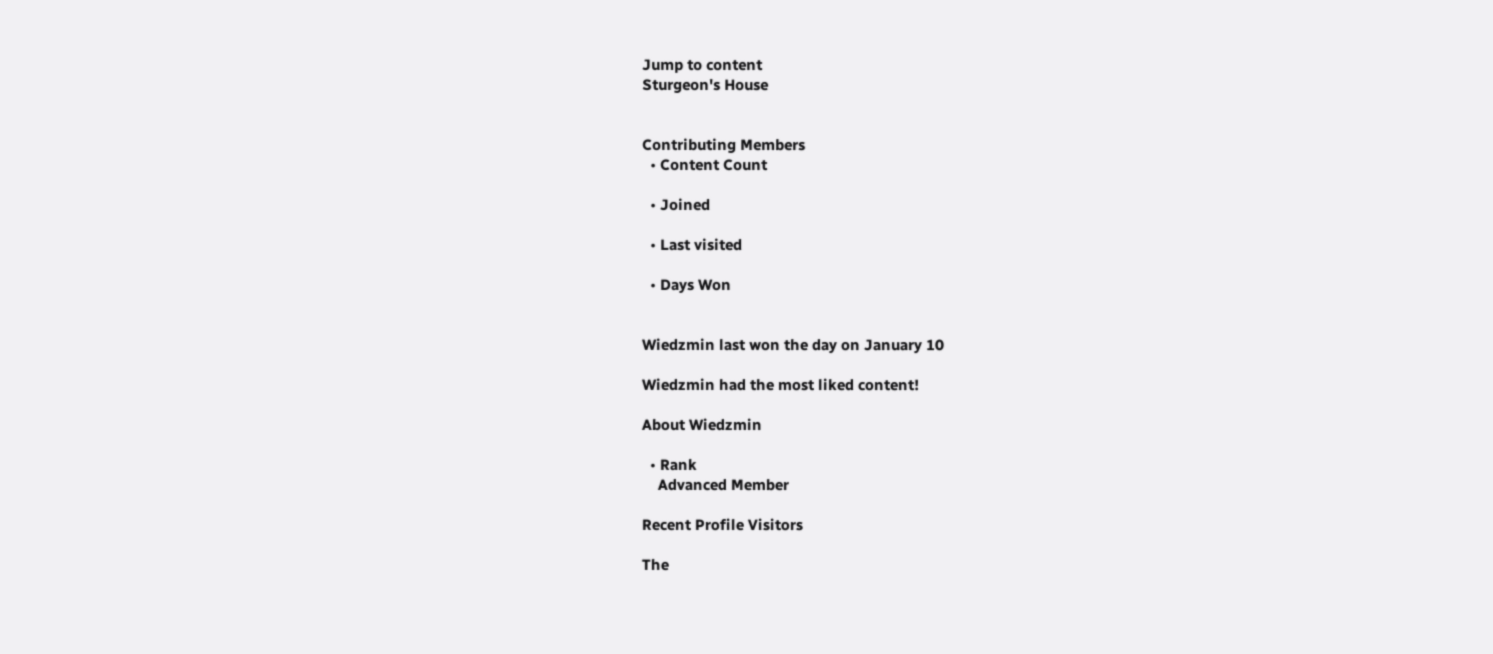Jump to content
Sturgeon's House


Contributing Members
  • Content Count

  • Joined

  • Last visited

  • Days Won


Wiedzmin last won the day on January 10

Wiedzmin had the most liked content!

About Wiedzmin

  • Rank
    Advanced Member

Recent Profile Visitors

The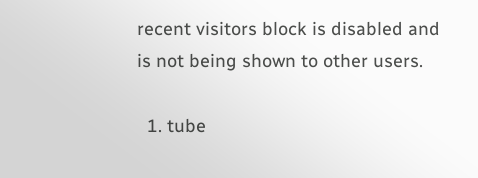recent visitors block is disabled and is not being shown to other users.

  1. tube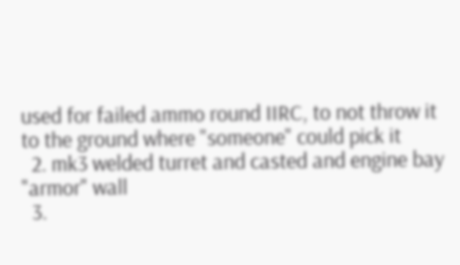used for failed ammo round IIRC, to not throw it to the ground where "someone" could pick it
  2. mk3 welded turret and casted and engine bay "armor" wall
  3.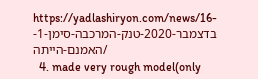https://yadlashiryon.com/news/16-בדצמבר-2020-טנק-המרכבה-סימן-1-האמנם-הייתה/
  4. made very rough model(only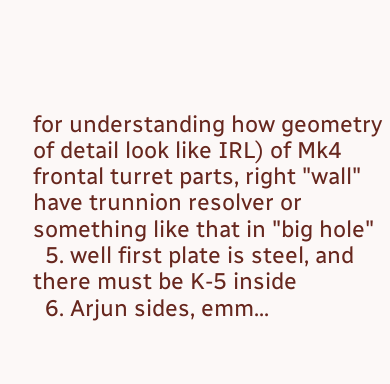for understanding how geometry of detail look like IRL) of Mk4 frontal turret parts, right "wall" have trunnion resolver or something like that in "big hole"
  5. well first plate is steel, and there must be K-5 inside
  6. Arjun sides, emm...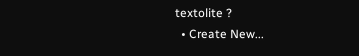textolite ?
  • Create New...